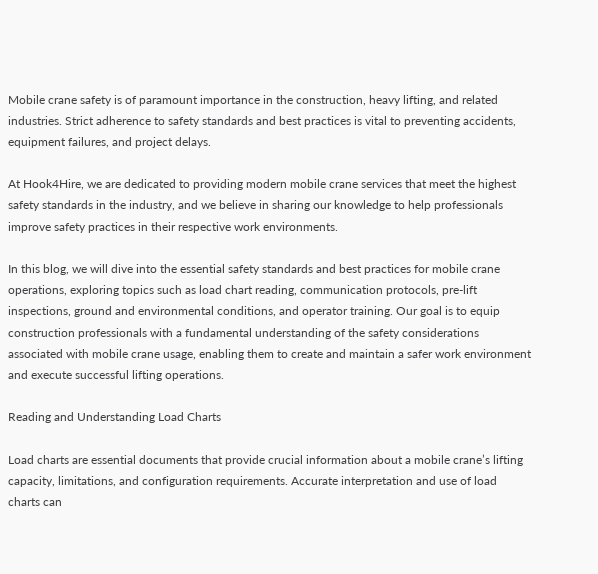Mobile crane safety is of paramount importance in the construction, heavy lifting, and related industries. Strict adherence to safety standards and best practices is vital to preventing accidents, equipment failures, and project delays.

At Hook4Hire, we are dedicated to providing modern mobile crane services that meet the highest safety standards in the industry, and we believe in sharing our knowledge to help professionals improve safety practices in their respective work environments.

In this blog, we will dive into the essential safety standards and best practices for mobile crane operations, exploring topics such as load chart reading, communication protocols, pre-lift inspections, ground and environmental conditions, and operator training. Our goal is to equip construction professionals with a fundamental understanding of the safety considerations associated with mobile crane usage, enabling them to create and maintain a safer work environment and execute successful lifting operations.

Reading and Understanding Load Charts

Load charts are essential documents that provide crucial information about a mobile crane’s lifting capacity, limitations, and configuration requirements. Accurate interpretation and use of load charts can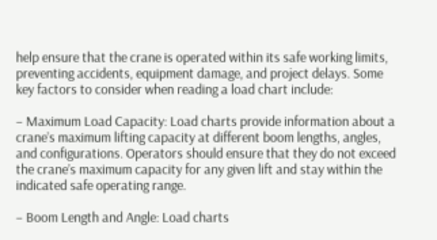help ensure that the crane is operated within its safe working limits, preventing accidents, equipment damage, and project delays. Some key factors to consider when reading a load chart include:

– Maximum Load Capacity: Load charts provide information about a crane’s maximum lifting capacity at different boom lengths, angles, and configurations. Operators should ensure that they do not exceed the crane’s maximum capacity for any given lift and stay within the indicated safe operating range.

– Boom Length and Angle: Load charts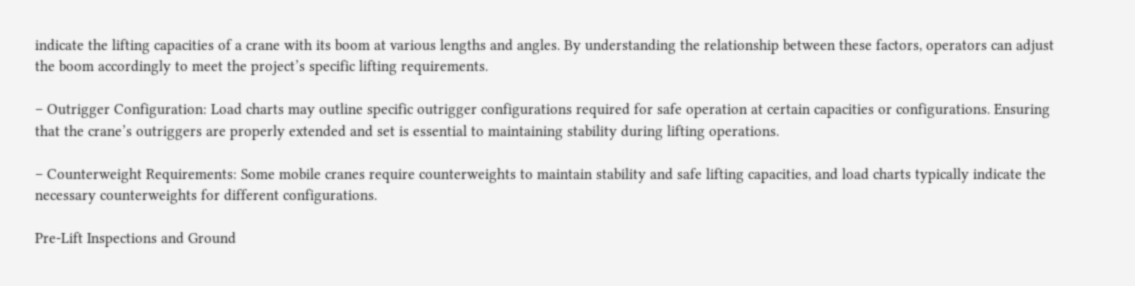indicate the lifting capacities of a crane with its boom at various lengths and angles. By understanding the relationship between these factors, operators can adjust the boom accordingly to meet the project’s specific lifting requirements.

– Outrigger Configuration: Load charts may outline specific outrigger configurations required for safe operation at certain capacities or configurations. Ensuring that the crane’s outriggers are properly extended and set is essential to maintaining stability during lifting operations.

– Counterweight Requirements: Some mobile cranes require counterweights to maintain stability and safe lifting capacities, and load charts typically indicate the necessary counterweights for different configurations.

Pre-Lift Inspections and Ground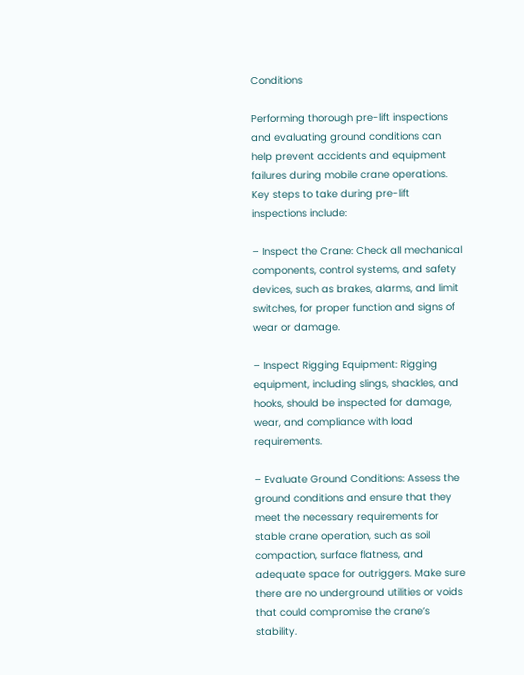Conditions

Performing thorough pre-lift inspections and evaluating ground conditions can help prevent accidents and equipment failures during mobile crane operations. Key steps to take during pre-lift inspections include:

– Inspect the Crane: Check all mechanical components, control systems, and safety devices, such as brakes, alarms, and limit switches, for proper function and signs of wear or damage.

– Inspect Rigging Equipment: Rigging equipment, including slings, shackles, and hooks, should be inspected for damage, wear, and compliance with load requirements.

– Evaluate Ground Conditions: Assess the ground conditions and ensure that they meet the necessary requirements for stable crane operation, such as soil compaction, surface flatness, and adequate space for outriggers. Make sure there are no underground utilities or voids that could compromise the crane’s stability.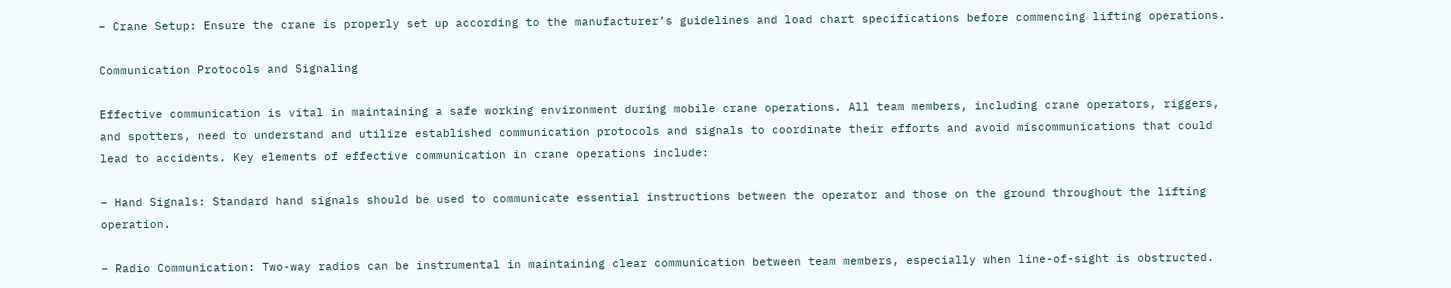– Crane Setup: Ensure the crane is properly set up according to the manufacturer’s guidelines and load chart specifications before commencing lifting operations.

Communication Protocols and Signaling

Effective communication is vital in maintaining a safe working environment during mobile crane operations. All team members, including crane operators, riggers, and spotters, need to understand and utilize established communication protocols and signals to coordinate their efforts and avoid miscommunications that could lead to accidents. Key elements of effective communication in crane operations include:

– Hand Signals: Standard hand signals should be used to communicate essential instructions between the operator and those on the ground throughout the lifting operation.

– Radio Communication: Two-way radios can be instrumental in maintaining clear communication between team members, especially when line-of-sight is obstructed.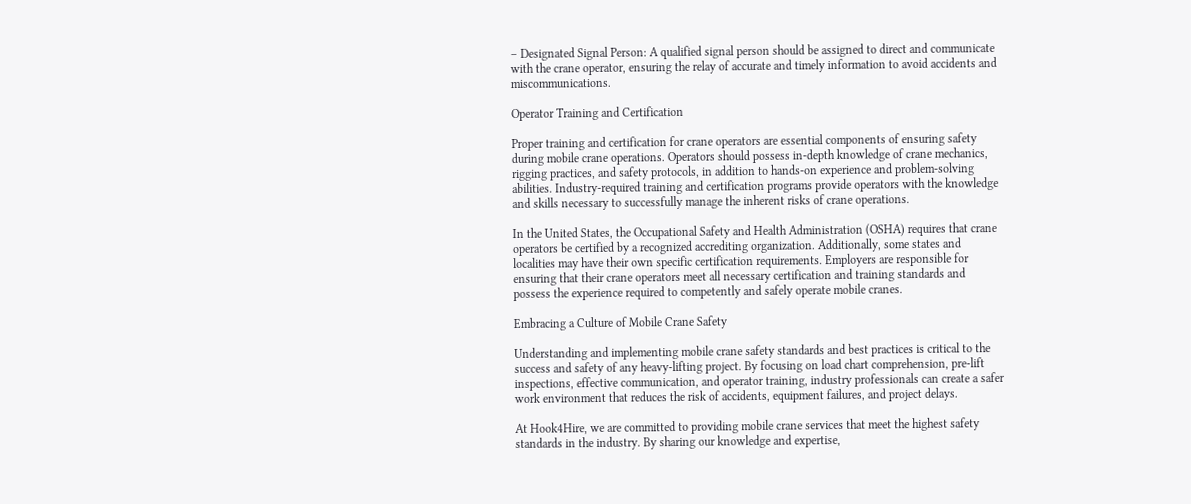– Designated Signal Person: A qualified signal person should be assigned to direct and communicate with the crane operator, ensuring the relay of accurate and timely information to avoid accidents and miscommunications.

Operator Training and Certification

Proper training and certification for crane operators are essential components of ensuring safety during mobile crane operations. Operators should possess in-depth knowledge of crane mechanics, rigging practices, and safety protocols, in addition to hands-on experience and problem-solving abilities. Industry-required training and certification programs provide operators with the knowledge and skills necessary to successfully manage the inherent risks of crane operations.

In the United States, the Occupational Safety and Health Administration (OSHA) requires that crane operators be certified by a recognized accrediting organization. Additionally, some states and localities may have their own specific certification requirements. Employers are responsible for ensuring that their crane operators meet all necessary certification and training standards and possess the experience required to competently and safely operate mobile cranes.

Embracing a Culture of Mobile Crane Safety

Understanding and implementing mobile crane safety standards and best practices is critical to the success and safety of any heavy-lifting project. By focusing on load chart comprehension, pre-lift inspections, effective communication, and operator training, industry professionals can create a safer work environment that reduces the risk of accidents, equipment failures, and project delays.

At Hook4Hire, we are committed to providing mobile crane services that meet the highest safety standards in the industry. By sharing our knowledge and expertise,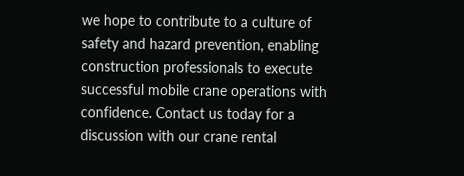we hope to contribute to a culture of safety and hazard prevention, enabling construction professionals to execute successful mobile crane operations with confidence. Contact us today for a discussion with our crane rental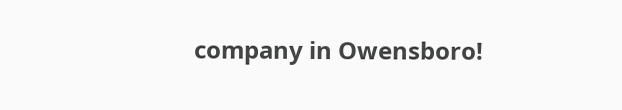company in Owensboro!